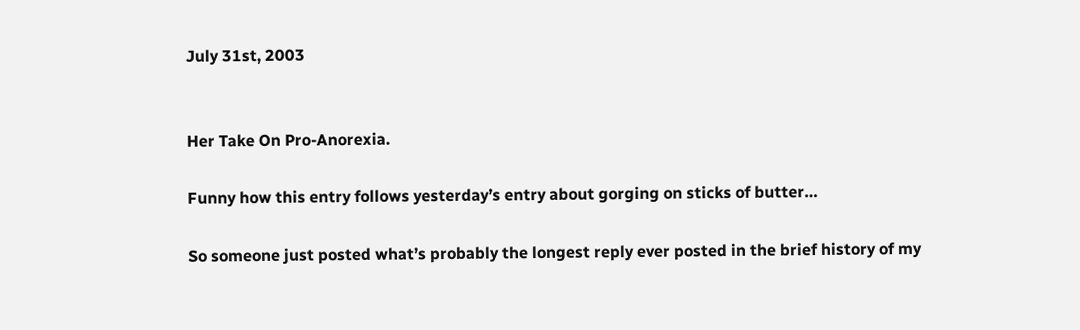July 31st, 2003


Her Take On Pro-Anorexia.

Funny how this entry follows yesterday’s entry about gorging on sticks of butter…

So someone just posted what’s probably the longest reply ever posted in the brief history of my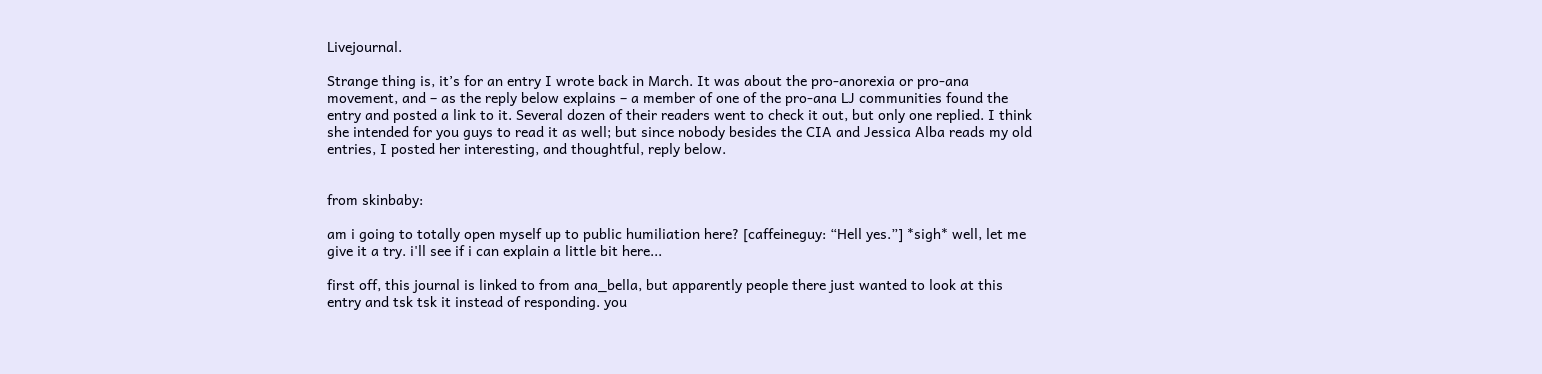Livejournal.

Strange thing is, it’s for an entry I wrote back in March. It was about the pro-anorexia or pro-ana movement, and – as the reply below explains – a member of one of the pro-ana LJ communities found the entry and posted a link to it. Several dozen of their readers went to check it out, but only one replied. I think she intended for you guys to read it as well; but since nobody besides the CIA and Jessica Alba reads my old entries, I posted her interesting, and thoughtful, reply below.


from skinbaby:

am i going to totally open myself up to public humiliation here? [caffeineguy: “Hell yes.”] *sigh* well, let me give it a try. i'll see if i can explain a little bit here...

first off, this journal is linked to from ana_bella, but apparently people there just wanted to look at this entry and tsk tsk it instead of responding. you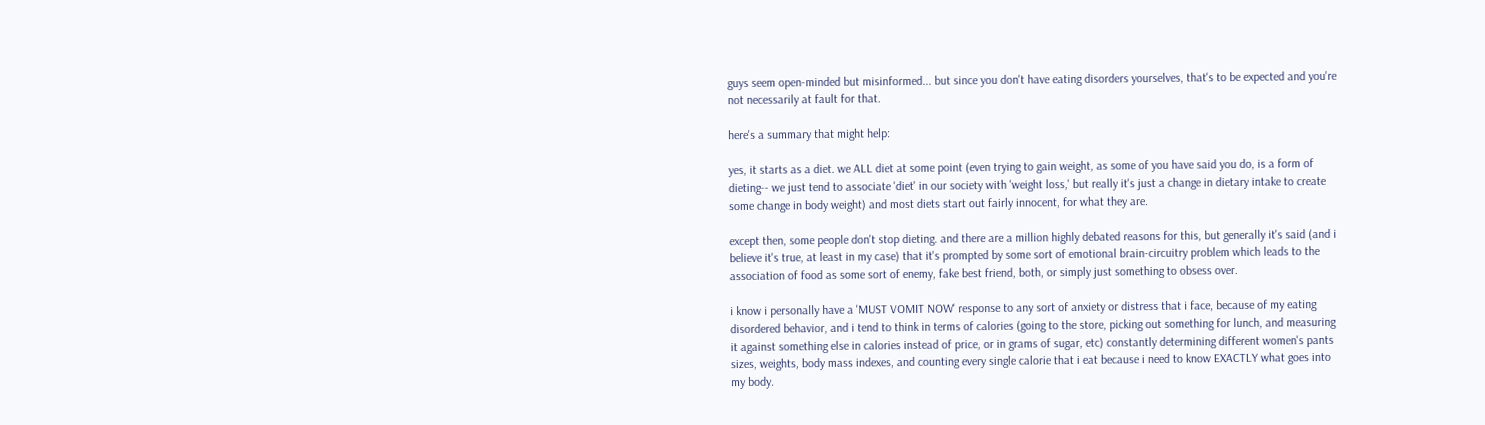guys seem open-minded but misinformed... but since you don't have eating disorders yourselves, that's to be expected and you're not necessarily at fault for that.

here's a summary that might help:

yes, it starts as a diet. we ALL diet at some point (even trying to gain weight, as some of you have said you do, is a form of dieting-- we just tend to associate 'diet' in our society with 'weight loss,' but really it's just a change in dietary intake to create some change in body weight) and most diets start out fairly innocent, for what they are.

except then, some people don't stop dieting. and there are a million highly debated reasons for this, but generally it's said (and i believe it's true, at least in my case) that it's prompted by some sort of emotional brain-circuitry problem which leads to the association of food as some sort of enemy, fake best friend, both, or simply just something to obsess over.

i know i personally have a 'MUST VOMIT NOW' response to any sort of anxiety or distress that i face, because of my eating disordered behavior, and i tend to think in terms of calories (going to the store, picking out something for lunch, and measuring it against something else in calories instead of price, or in grams of sugar, etc) constantly determining different women's pants sizes, weights, body mass indexes, and counting every single calorie that i eat because i need to know EXACTLY what goes into my body.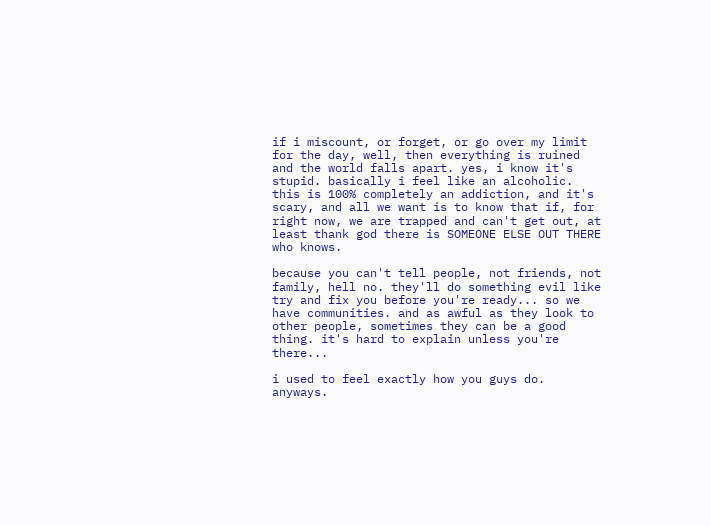if i miscount, or forget, or go over my limit for the day, well, then everything is ruined and the world falls apart. yes, i know it's stupid. basically i feel like an alcoholic. this is 100% completely an addiction, and it's scary, and all we want is to know that if, for right now, we are trapped and can't get out, at least thank god there is SOMEONE ELSE OUT THERE who knows.

because you can't tell people, not friends, not family, hell no. they'll do something evil like try and fix you before you're ready... so we have communities. and as awful as they look to other people, sometimes they can be a good thing. it's hard to explain unless you're there...

i used to feel exactly how you guys do. anyways.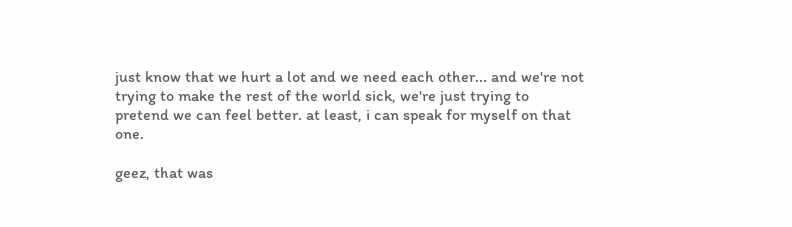just know that we hurt a lot and we need each other... and we're not trying to make the rest of the world sick, we're just trying to pretend we can feel better. at least, i can speak for myself on that one.

geez, that was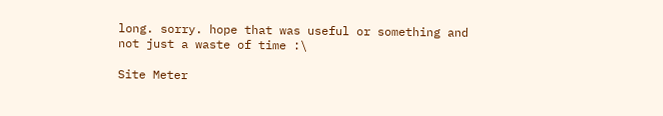long. sorry. hope that was useful or something and not just a waste of time :\

Site Meter